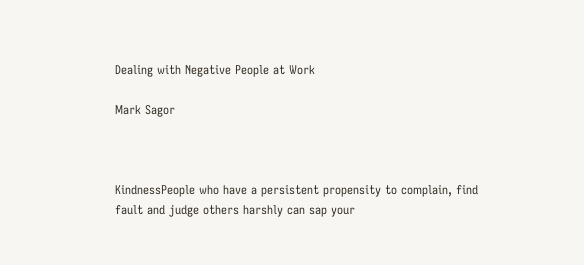Dealing with Negative People at Work

Mark Sagor



KindnessPeople who have a persistent propensity to complain, find fault and judge others harshly can sap your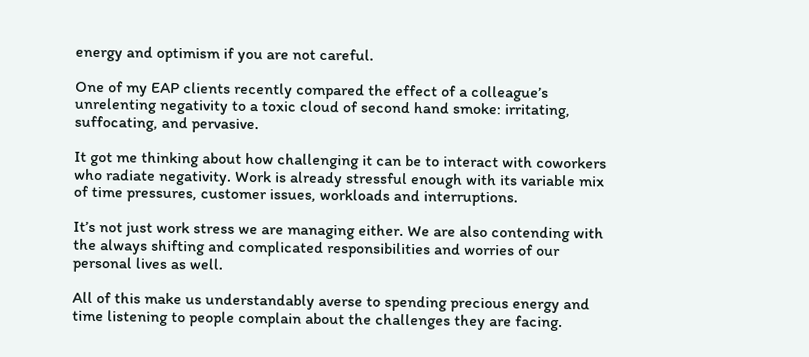energy and optimism if you are not careful.

One of my EAP clients recently compared the effect of a colleague’s unrelenting negativity to a toxic cloud of second hand smoke: irritating, suffocating, and pervasive.

It got me thinking about how challenging it can be to interact with coworkers who radiate negativity. Work is already stressful enough with its variable mix of time pressures, customer issues, workloads and interruptions.

It’s not just work stress we are managing either. We are also contending with the always shifting and complicated responsibilities and worries of our personal lives as well.

All of this make us understandably averse to spending precious energy and time listening to people complain about the challenges they are facing.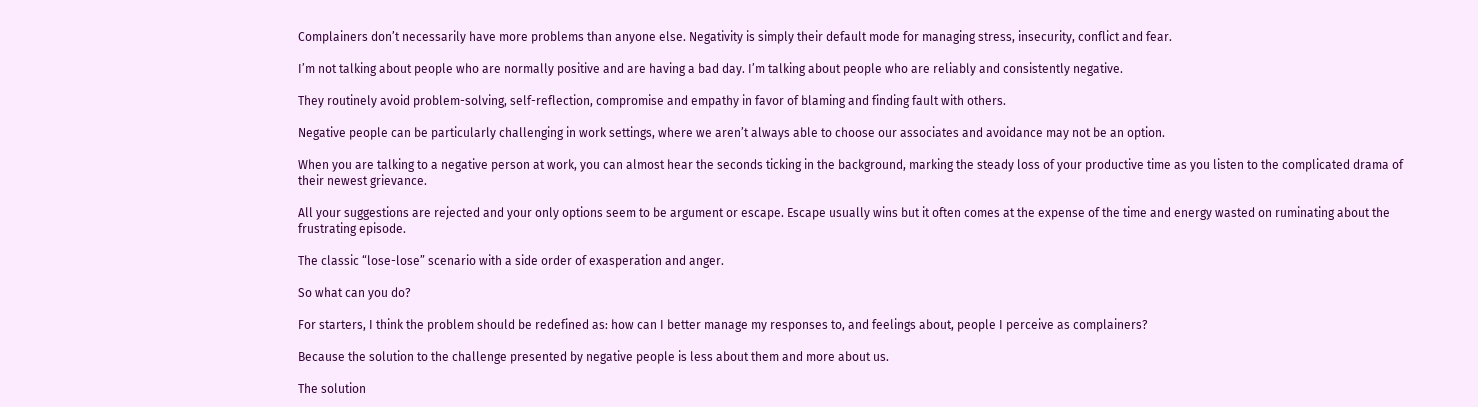Complainers don’t necessarily have more problems than anyone else. Negativity is simply their default mode for managing stress, insecurity, conflict and fear.

I’m not talking about people who are normally positive and are having a bad day. I’m talking about people who are reliably and consistently negative.

They routinely avoid problem-solving, self-reflection, compromise and empathy in favor of blaming and finding fault with others.

Negative people can be particularly challenging in work settings, where we aren’t always able to choose our associates and avoidance may not be an option.

When you are talking to a negative person at work, you can almost hear the seconds ticking in the background, marking the steady loss of your productive time as you listen to the complicated drama of their newest grievance.

All your suggestions are rejected and your only options seem to be argument or escape. Escape usually wins but it often comes at the expense of the time and energy wasted on ruminating about the frustrating episode.

The classic “lose-lose” scenario with a side order of exasperation and anger.

So what can you do?

For starters, I think the problem should be redefined as: how can I better manage my responses to, and feelings about, people I perceive as complainers?

Because the solution to the challenge presented by negative people is less about them and more about us.

The solution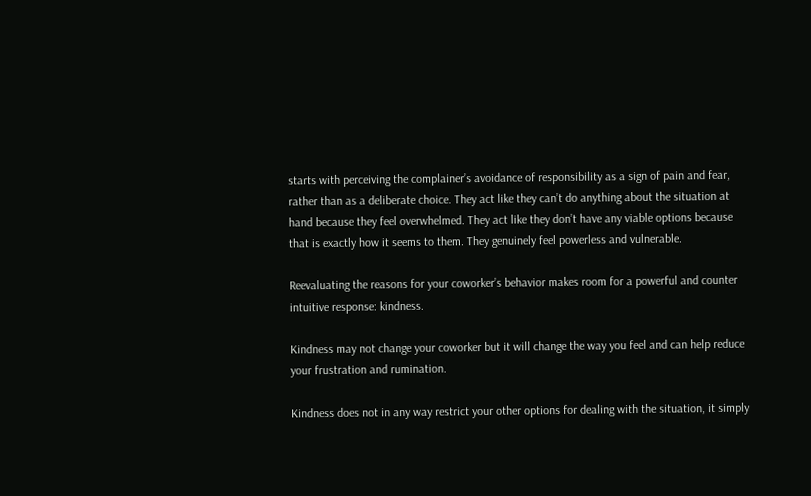starts with perceiving the complainer’s avoidance of responsibility as a sign of pain and fear, rather than as a deliberate choice. They act like they can’t do anything about the situation at hand because they feel overwhelmed. They act like they don’t have any viable options because that is exactly how it seems to them. They genuinely feel powerless and vulnerable.

Reevaluating the reasons for your coworker’s behavior makes room for a powerful and counter intuitive response: kindness.

Kindness may not change your coworker but it will change the way you feel and can help reduce your frustration and rumination.

Kindness does not in any way restrict your other options for dealing with the situation, it simply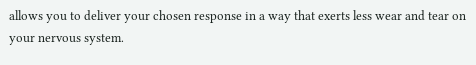allows you to deliver your chosen response in a way that exerts less wear and tear on your nervous system.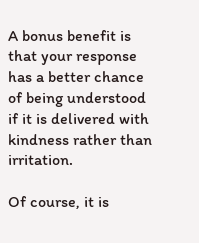A bonus benefit is that your response has a better chance of being understood if it is delivered with kindness rather than irritation.

Of course, it is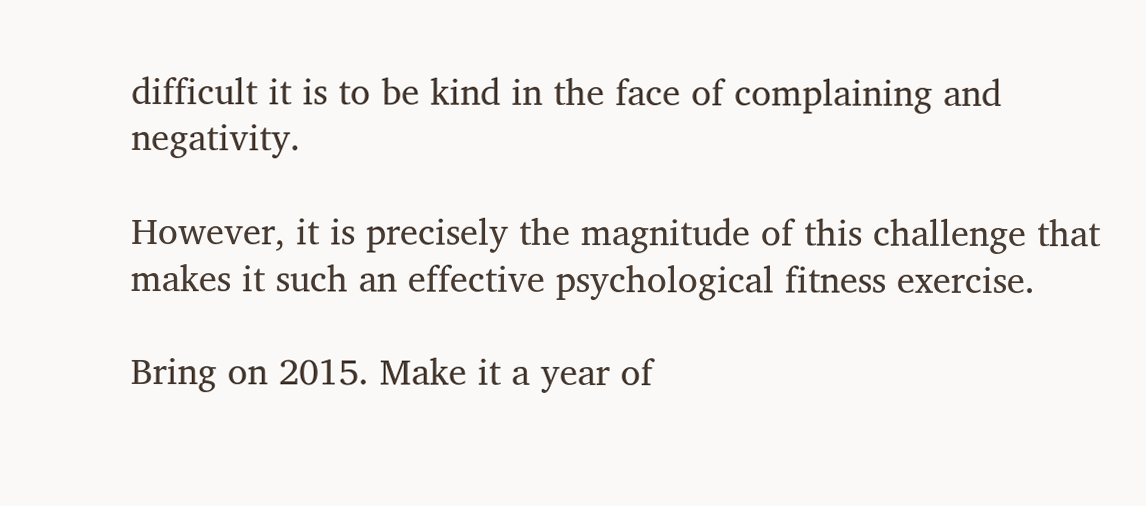difficult it is to be kind in the face of complaining and negativity.

However, it is precisely the magnitude of this challenge that makes it such an effective psychological fitness exercise.

Bring on 2015. Make it a year of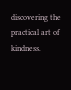discovering the practical art of kindness.